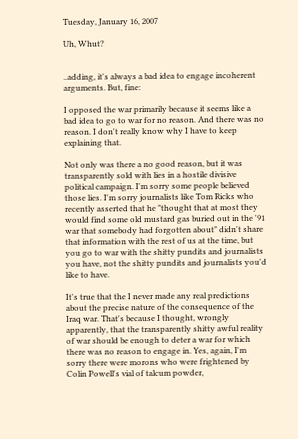Tuesday, January 16, 2007

Uh, Whut?


..adding, it's always a bad idea to engage incoherent arguments. But, fine:

I opposed the war primarily because it seems like a bad idea to go to war for no reason. And there was no reason. I don't really know why I have to keep explaining that.

Not only was there a no good reason, but it was transparently sold with lies in a hostile divisive political campaign. I'm sorry some people believed those lies. I'm sorry journalists like Tom Ricks who recently asserted that he "thought that at most they would find some old mustard gas buried out in the '91 war that somebody had forgotten about" didn't share that information with the rest of us at the time, but you go to war with the shitty pundits and journalists you have, not the shitty pundits and journalists you'd like to have.

It's true that the I never made any real predictions about the precise nature of the consequence of the Iraq war. That's because I thought, wrongly apparently, that the transparently shitty awful reality of war should be enough to deter a war for which there was no reason to engage in. Yes, again, I'm sorry there were morons who were frightened by Colin Powell's vial of talcum powder,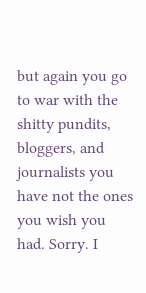but again you go to war with the shitty pundits, bloggers, and journalists you have not the ones you wish you had. Sorry. I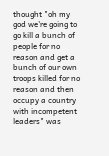thought "oh my god we're going to go kill a bunch of people for no reason and get a bunch of our own troops killed for no reason and then occupy a country with incompetent leaders" was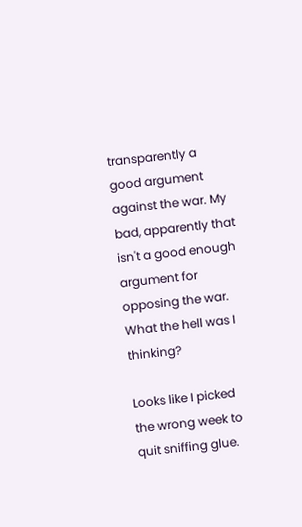transparently a good argument against the war. My bad, apparently that isn't a good enough argument for opposing the war. What the hell was I thinking?

Looks like I picked the wrong week to quit sniffing glue.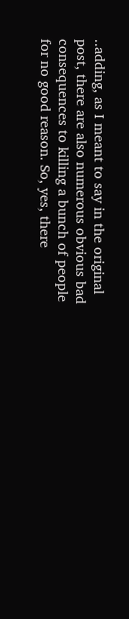..adding, as I meant to say in the original post, there are also numerous obvious bad consequences to killing a bunch of people for no good reason. So, yes, there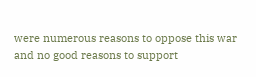were numerous reasons to oppose this war and no good reasons to support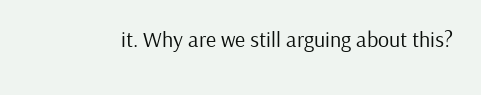it. Why are we still arguing about this?